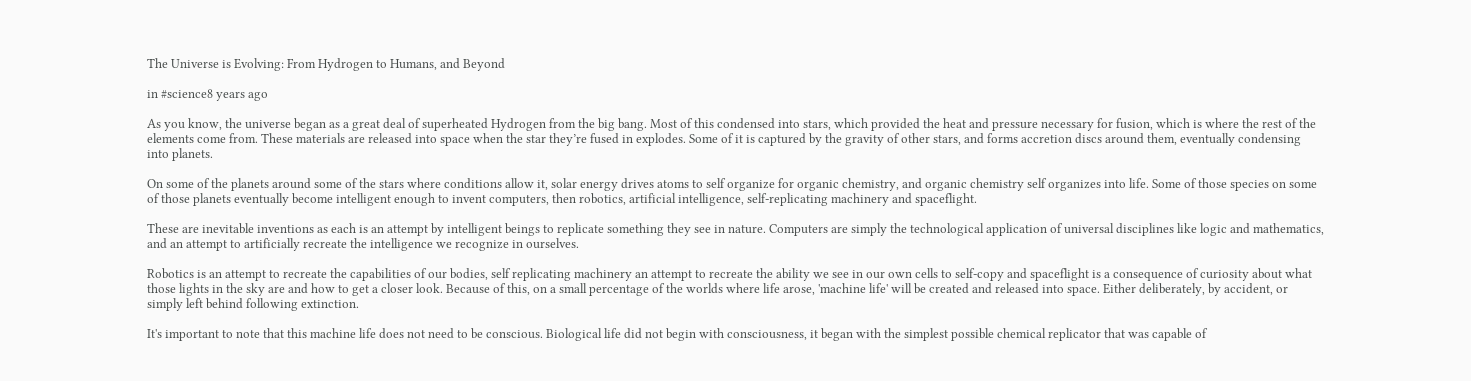The Universe is Evolving: From Hydrogen to Humans, and Beyond

in #science8 years ago

As you know, the universe began as a great deal of superheated Hydrogen from the big bang. Most of this condensed into stars, which provided the heat and pressure necessary for fusion, which is where the rest of the elements come from. These materials are released into space when the star they’re fused in explodes. Some of it is captured by the gravity of other stars, and forms accretion discs around them, eventually condensing into planets.

On some of the planets around some of the stars where conditions allow it, solar energy drives atoms to self organize for organic chemistry, and organic chemistry self organizes into life. Some of those species on some of those planets eventually become intelligent enough to invent computers, then robotics, artificial intelligence, self-replicating machinery and spaceflight.

These are inevitable inventions as each is an attempt by intelligent beings to replicate something they see in nature. Computers are simply the technological application of universal disciplines like logic and mathematics, and an attempt to artificially recreate the intelligence we recognize in ourselves.

Robotics is an attempt to recreate the capabilities of our bodies, self replicating machinery an attempt to recreate the ability we see in our own cells to self-copy and spaceflight is a consequence of curiosity about what those lights in the sky are and how to get a closer look. Because of this, on a small percentage of the worlds where life arose, 'machine life' will be created and released into space. Either deliberately, by accident, or simply left behind following extinction.

It's important to note that this machine life does not need to be conscious. Biological life did not begin with consciousness, it began with the simplest possible chemical replicator that was capable of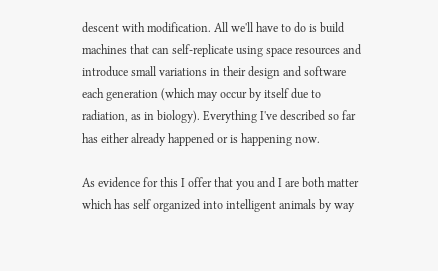descent with modification. All we'll have to do is build machines that can self-replicate using space resources and introduce small variations in their design and software each generation (which may occur by itself due to radiation, as in biology). Everything I've described so far has either already happened or is happening now.

As evidence for this I offer that you and I are both matter which has self organized into intelligent animals by way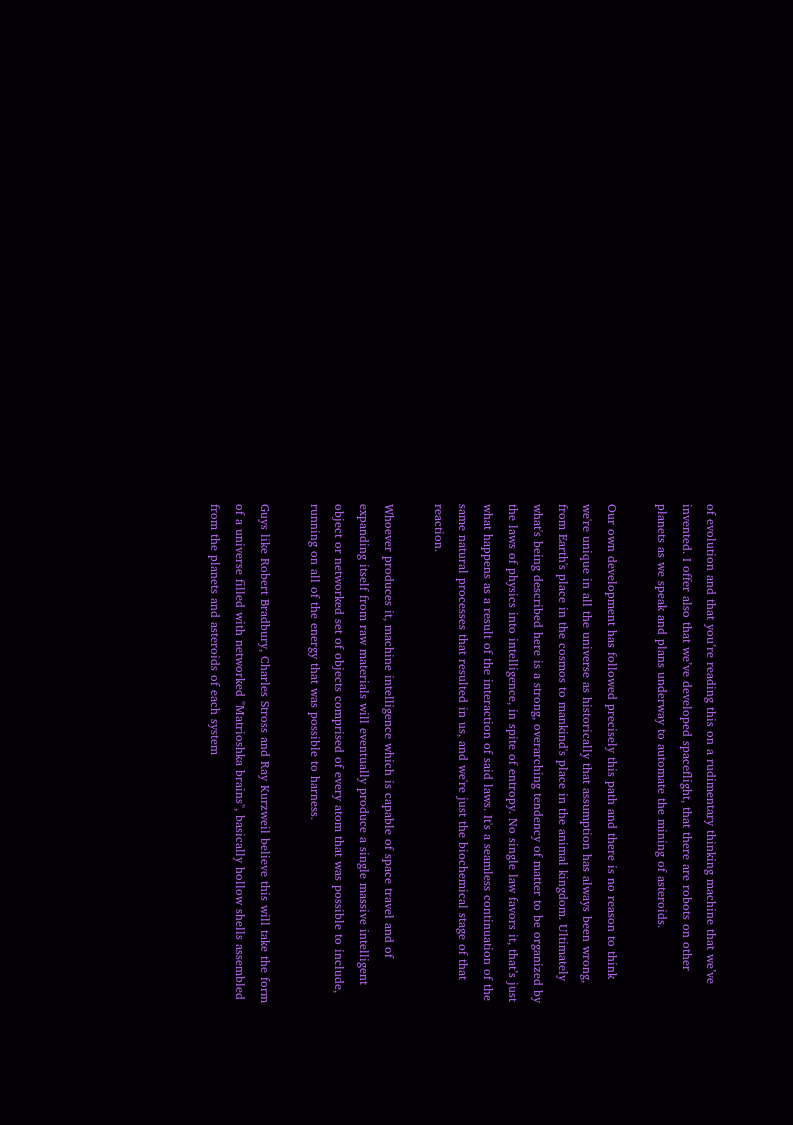of evolution and that you’re reading this on a rudimentary thinking machine that we’ve invented. I offer also that we’ve developed spaceflight, that there are robots on other planets as we speak and plans underway to automate the mining of asteroids.

Our own development has followed precisely this path and there is no reason to think we're unique in all the universe as historically that assumption has always been wrong, from Earth's place in the cosmos to mankind's place in the animal kingdom. Ultimately what's being described here is a strong, overarching tendency of matter to be organized by the laws of physics into intelligence, in spite of entropy. No single law favors it, that’s just what happens as a result of the interaction of said laws. It's a seamless continuation of the same natural processes that resulted in us, and we're just the biochemical stage of that reaction.

Whoever produces it, machine intelligence which is capable of space travel and of expanding itself from raw materials will eventually produce a single massive intelligent object or networked set of objects comprised of every atom that was possible to include, running on all of the energy that was possible to harness.

Guys like Robert Bradbury, Charles Stross and Ray Kurzweil believe this will take the form of a universe filled with networked "Matrioshka brains", basically hollow shells assembled from the planets and asteroids of each system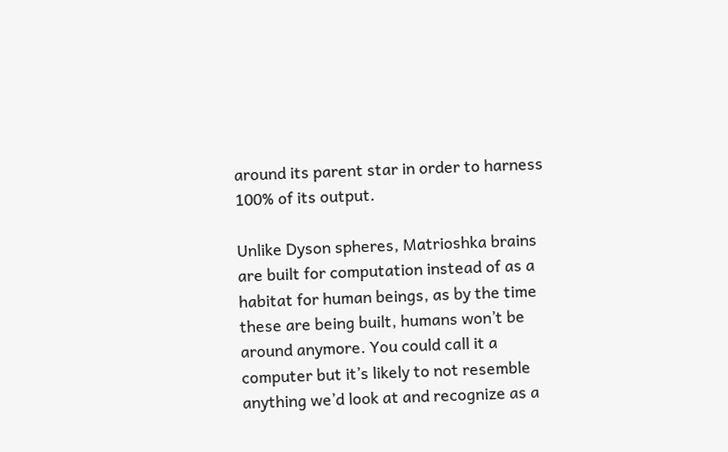around its parent star in order to harness 100% of its output.

Unlike Dyson spheres, Matrioshka brains are built for computation instead of as a habitat for human beings, as by the time these are being built, humans won’t be around anymore. You could call it a computer but it’s likely to not resemble anything we’d look at and recognize as a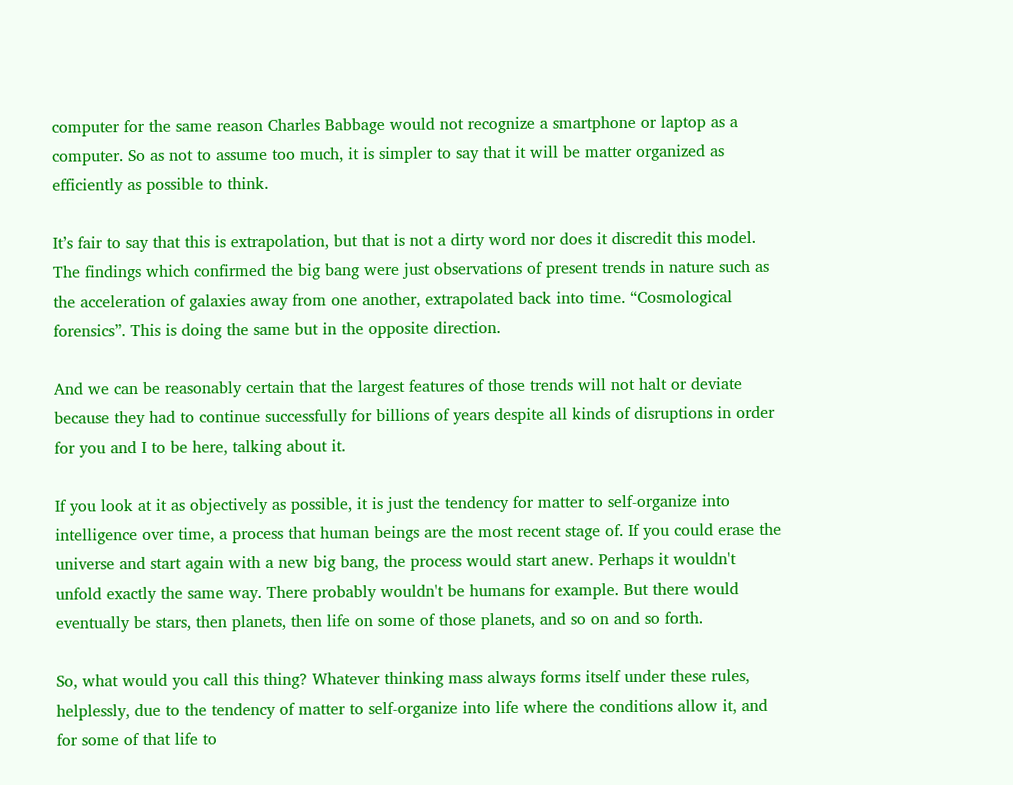computer for the same reason Charles Babbage would not recognize a smartphone or laptop as a computer. So as not to assume too much, it is simpler to say that it will be matter organized as efficiently as possible to think.

It’s fair to say that this is extrapolation, but that is not a dirty word nor does it discredit this model. The findings which confirmed the big bang were just observations of present trends in nature such as the acceleration of galaxies away from one another, extrapolated back into time. “Cosmological forensics”. This is doing the same but in the opposite direction.

And we can be reasonably certain that the largest features of those trends will not halt or deviate because they had to continue successfully for billions of years despite all kinds of disruptions in order for you and I to be here, talking about it.

If you look at it as objectively as possible, it is just the tendency for matter to self-organize into intelligence over time, a process that human beings are the most recent stage of. If you could erase the universe and start again with a new big bang, the process would start anew. Perhaps it wouldn't unfold exactly the same way. There probably wouldn't be humans for example. But there would eventually be stars, then planets, then life on some of those planets, and so on and so forth.

So, what would you call this thing? Whatever thinking mass always forms itself under these rules, helplessly, due to the tendency of matter to self-organize into life where the conditions allow it, and for some of that life to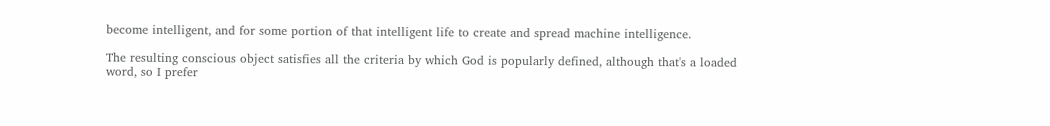become intelligent, and for some portion of that intelligent life to create and spread machine intelligence.

The resulting conscious object satisfies all the criteria by which God is popularly defined, although that's a loaded word, so I prefer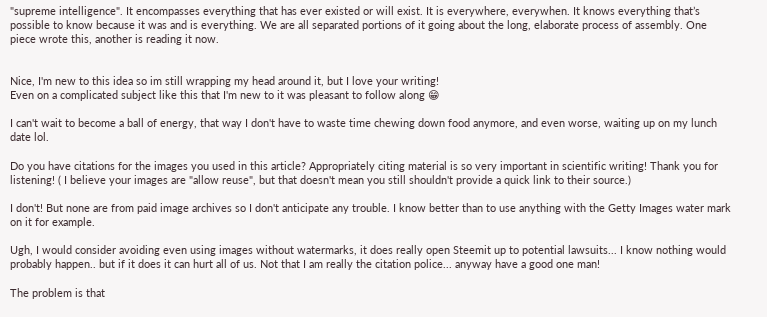"supreme intelligence". It encompasses everything that has ever existed or will exist. It is everywhere, everywhen. It knows everything that’s possible to know because it was and is everything. We are all separated portions of it going about the long, elaborate process of assembly. One piece wrote this, another is reading it now.


Nice, I'm new to this idea so im still wrapping my head around it, but I love your writing!
Even on a complicated subject like this that I'm new to it was pleasant to follow along 😁

I can't wait to become a ball of energy, that way I don't have to waste time chewing down food anymore, and even worse, waiting up on my lunch date lol.

Do you have citations for the images you used in this article? Appropriately citing material is so very important in scientific writing! Thank you for listening! ( I believe your images are "allow reuse", but that doesn't mean you still shouldn't provide a quick link to their source.)

I don't! But none are from paid image archives so I don't anticipate any trouble. I know better than to use anything with the Getty Images water mark on it for example.

Ugh, I would consider avoiding even using images without watermarks, it does really open Steemit up to potential lawsuits... I know nothing would probably happen.. but if it does it can hurt all of us. Not that I am really the citation police... anyway have a good one man!

The problem is that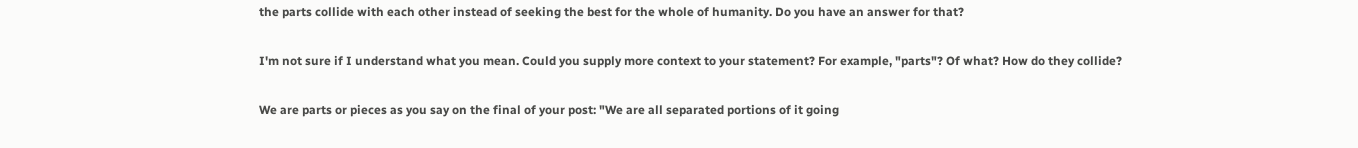the parts collide with each other instead of seeking the best for the whole of humanity. Do you have an answer for that?

I'm not sure if I understand what you mean. Could you supply more context to your statement? For example, "parts"? Of what? How do they collide?

We are parts or pieces as you say on the final of your post: "We are all separated portions of it going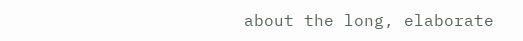about the long, elaborate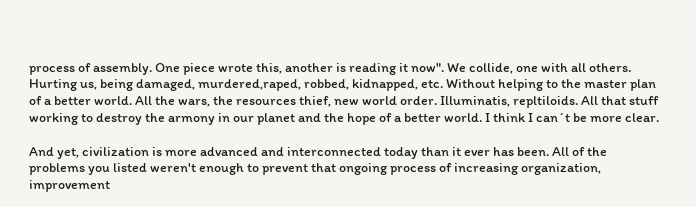process of assembly. One piece wrote this, another is reading it now". We collide, one with all others. Hurting us, being damaged, murdered,raped, robbed, kidnapped, etc. Without helping to the master plan of a better world. All the wars, the resources thief, new world order. Illuminatis, repltiloids. All that stuff working to destroy the armony in our planet and the hope of a better world. I think I can´t be more clear.

And yet, civilization is more advanced and interconnected today than it ever has been. All of the problems you listed weren't enough to prevent that ongoing process of increasing organization, improvement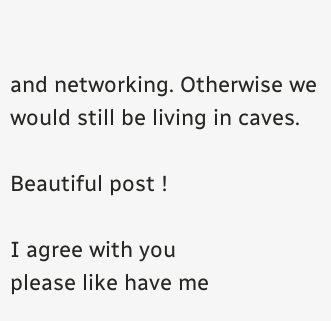and networking. Otherwise we would still be living in caves.

Beautiful post !

I agree with you
please like have me